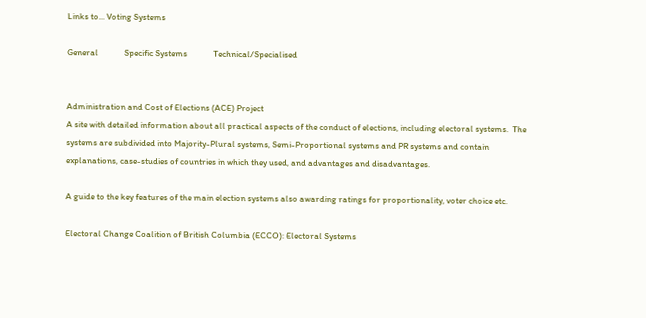Links to... Voting Systems

General             Specific Systems             Technical/Specialised


Administration and Cost of Elections (ACE) Project
A site with detailed information about all practical aspects of the conduct of elections, including electoral systems.  The systems are subdivided into Majority-Plural systems, Semi-Proportional systems and PR systems and contain explanations, case-studies of countries in which they used, and advantages and disadvantages.

A guide to the key features of the main election systems also awarding ratings for proportionality, voter choice etc.

Electoral Change Coalition of British Columbia (ECCO): Electoral Systems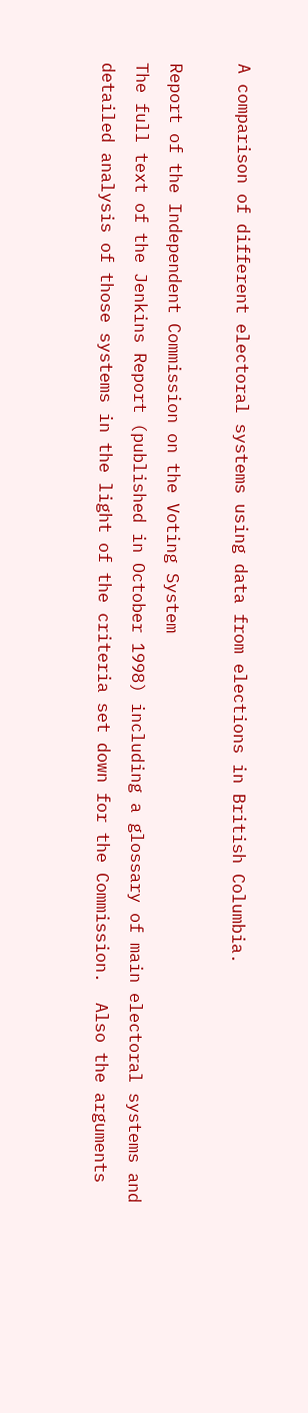A comparison of different electoral systems using data from elections in British Columbia.

Report of the Independent Commission on the Voting System
The full text of the Jenkins Report (published in October 1998) including a glossary of main electoral systems and detailed analysis of those systems in the light of the criteria set down for the Commission.  Also the arguments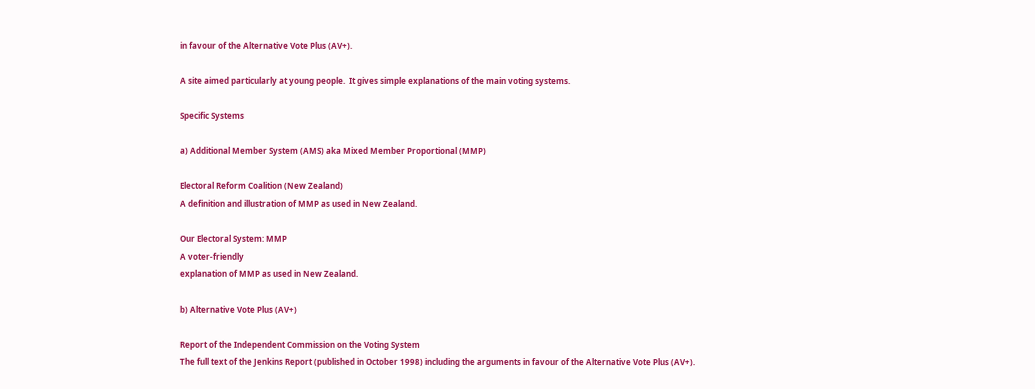in favour of the Alternative Vote Plus (AV+).

A site aimed particularly at young people.  It gives simple explanations of the main voting systems.

Specific Systems

a) Additional Member System (AMS) aka Mixed Member Proportional (MMP)

Electoral Reform Coalition (New Zealand)
A definition and illustration of MMP as used in New Zealand.

Our Electoral System: MMP
A voter-friendly
explanation of MMP as used in New Zealand.

b) Alternative Vote Plus (AV+)

Report of the Independent Commission on the Voting System
The full text of the Jenkins Report (published in October 1998) including the arguments in favour of the Alternative Vote Plus (AV+).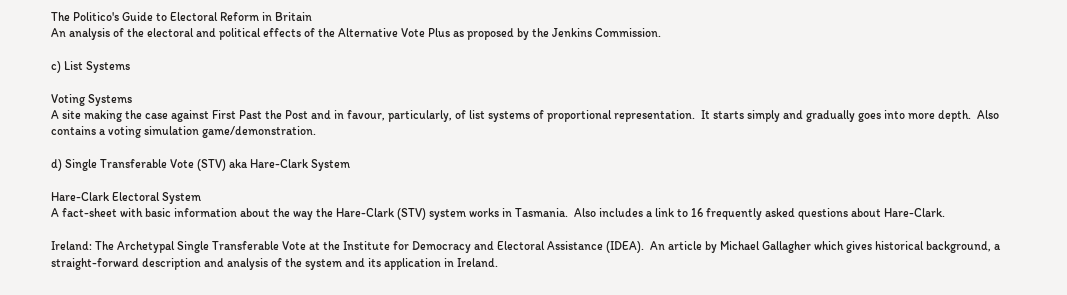The Politico's Guide to Electoral Reform in Britain
An analysis of the electoral and political effects of the Alternative Vote Plus as proposed by the Jenkins Commission.

c) List Systems

Voting Systems
A site making the case against First Past the Post and in favour, particularly, of list systems of proportional representation.  It starts simply and gradually goes into more depth.  Also contains a voting simulation game/demonstration.

d) Single Transferable Vote (STV) aka Hare-Clark System

Hare-Clark Electoral System
A fact-sheet with basic information about the way the Hare-Clark (STV) system works in Tasmania.  Also includes a link to 16 frequently asked questions about Hare-Clark.

Ireland: The Archetypal Single Transferable Vote at the Institute for Democracy and Electoral Assistance (IDEA).  An article by Michael Gallagher which gives historical background, a straight-forward description and analysis of the system and its application in Ireland.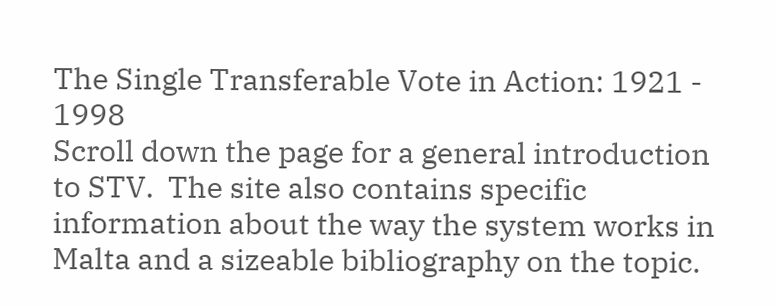The Single Transferable Vote in Action: 1921 - 1998
Scroll down the page for a general introduction to STV.  The site also contains specific information about the way the system works in Malta and a sizeable bibliography on the topic.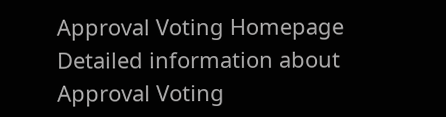Approval Voting Homepage
Detailed information about Approval Voting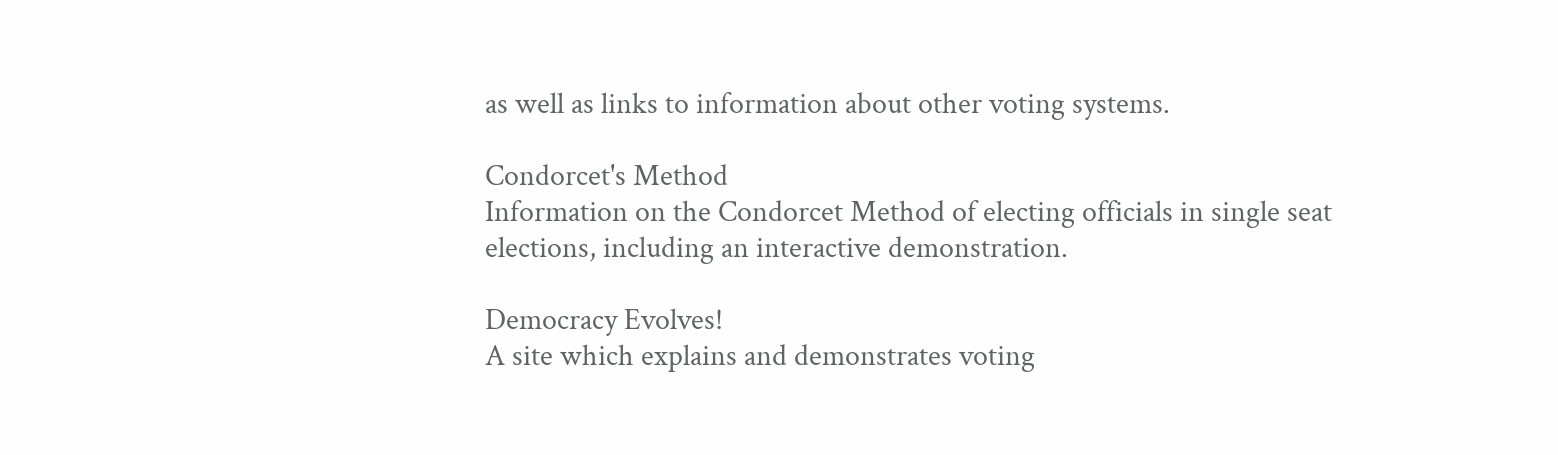as well as links to information about other voting systems.

Condorcet's Method
Information on the Condorcet Method of electing officials in single seat elections, including an interactive demonstration.

Democracy Evolves!
A site which explains and demonstrates voting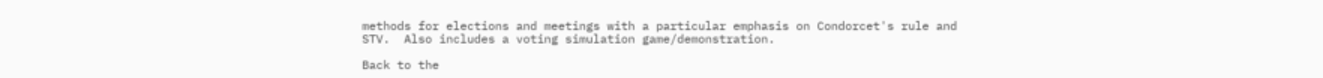methods for elections and meetings with a particular emphasis on Condorcet's rule and STV.  Also includes a voting simulation game/demonstration.

Back to the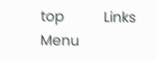top          Links Menu